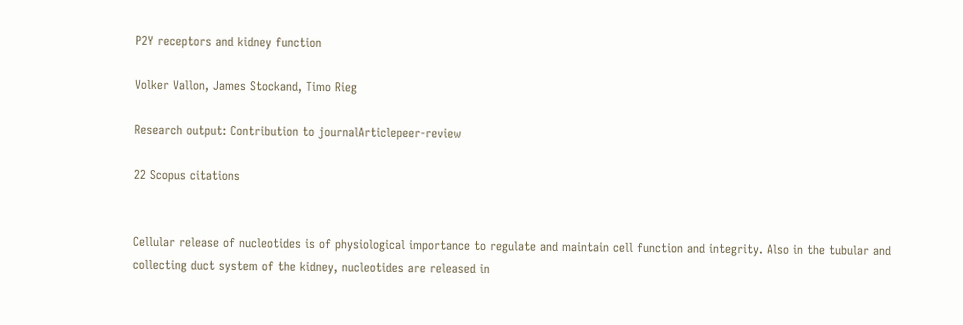P2Y receptors and kidney function

Volker Vallon, James Stockand, Timo Rieg

Research output: Contribution to journalArticlepeer-review

22 Scopus citations


Cellular release of nucleotides is of physiological importance to regulate and maintain cell function and integrity. Also in the tubular and collecting duct system of the kidney, nucleotides are released in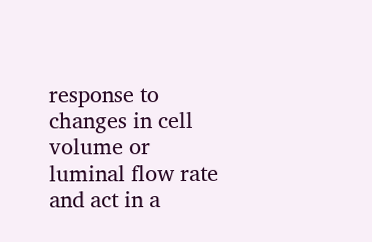response to changes in cell volume or luminal flow rate and act in a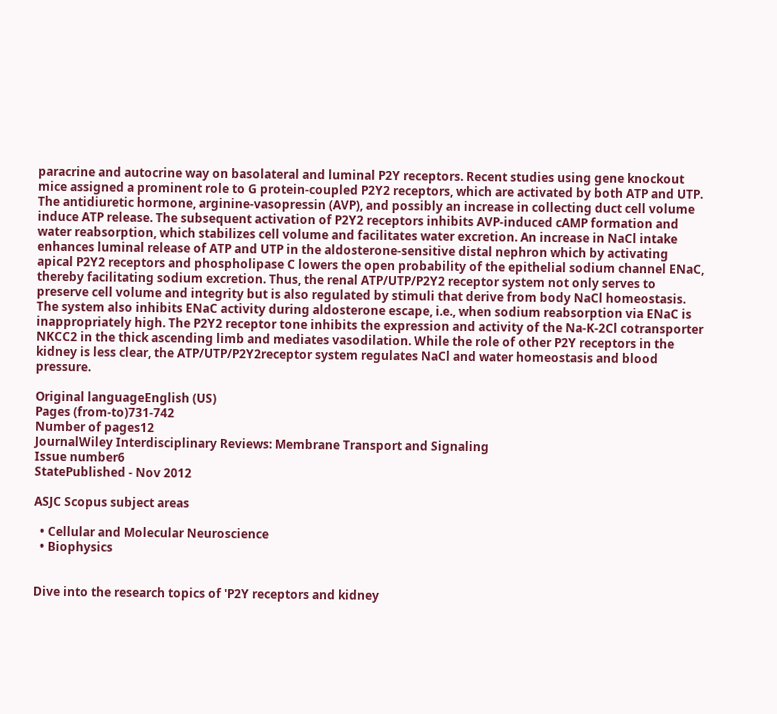paracrine and autocrine way on basolateral and luminal P2Y receptors. Recent studies using gene knockout mice assigned a prominent role to G protein-coupled P2Y2 receptors, which are activated by both ATP and UTP. The antidiuretic hormone, arginine-vasopressin (AVP), and possibly an increase in collecting duct cell volume induce ATP release. The subsequent activation of P2Y2 receptors inhibits AVP-induced cAMP formation and water reabsorption, which stabilizes cell volume and facilitates water excretion. An increase in NaCl intake enhances luminal release of ATP and UTP in the aldosterone-sensitive distal nephron which by activating apical P2Y2 receptors and phospholipase C lowers the open probability of the epithelial sodium channel ENaC, thereby facilitating sodium excretion. Thus, the renal ATP/UTP/P2Y2 receptor system not only serves to preserve cell volume and integrity but is also regulated by stimuli that derive from body NaCl homeostasis. The system also inhibits ENaC activity during aldosterone escape, i.e., when sodium reabsorption via ENaC is inappropriately high. The P2Y2 receptor tone inhibits the expression and activity of the Na-K-2Cl cotransporter NKCC2 in the thick ascending limb and mediates vasodilation. While the role of other P2Y receptors in the kidney is less clear, the ATP/UTP/P2Y2receptor system regulates NaCl and water homeostasis and blood pressure.

Original languageEnglish (US)
Pages (from-to)731-742
Number of pages12
JournalWiley Interdisciplinary Reviews: Membrane Transport and Signaling
Issue number6
StatePublished - Nov 2012

ASJC Scopus subject areas

  • Cellular and Molecular Neuroscience
  • Biophysics


Dive into the research topics of 'P2Y receptors and kidney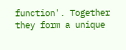function'. Together they form a unique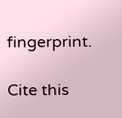fingerprint.

Cite this